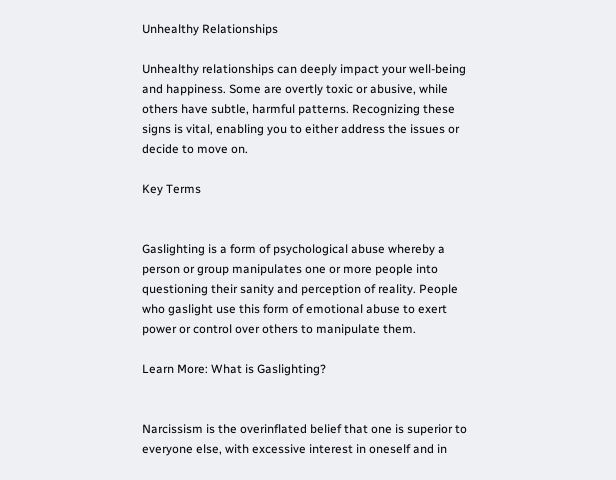Unhealthy Relationships

Unhealthy relationships can deeply impact your well-being and happiness. Some are overtly toxic or abusive, while others have subtle, harmful patterns. Recognizing these signs is vital, enabling you to either address the issues or decide to move on.

Key Terms


Gaslighting is a form of psychological abuse whereby a person or group manipulates one or more people into questioning their sanity and perception of reality. People who gaslight use this form of emotional abuse to exert power or control over others to manipulate them.

Learn More: What is Gaslighting?


Narcissism is the overinflated belief that one is superior to everyone else, with excessive interest in oneself and in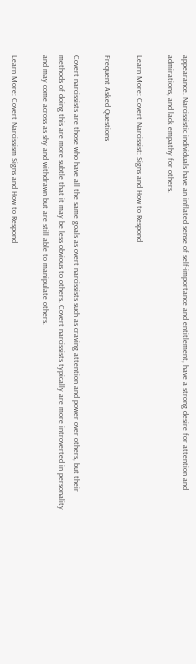appearance. Narcissistic individuals have an inflated sense of self-importance and entitlement, have a strong desire for attention and admirations, and lack empathy for others.

Learn More: Covert Narcissist: Signs and How to Respond

Frequent Asked Questions

Covert narcissists are those who have all the same goals as overt narcissists such as craving attention and power over others, but their methods of doing this are more subtle that it may be less obvious to others. Covert narcissists typically are more introverted in personality and may come across as shy and withdrawn but are still able to manipulate others.

Learn More: Covert Narcissism Signs and How to Respond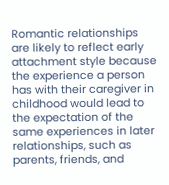Romantic relationships are likely to reflect early attachment style because the experience a person has with their caregiver in childhood would lead to the expectation of the same experiences in later relationships, such as parents, friends, and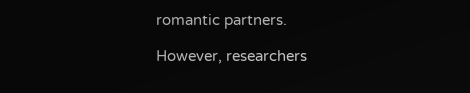romantic partners.

However, researchers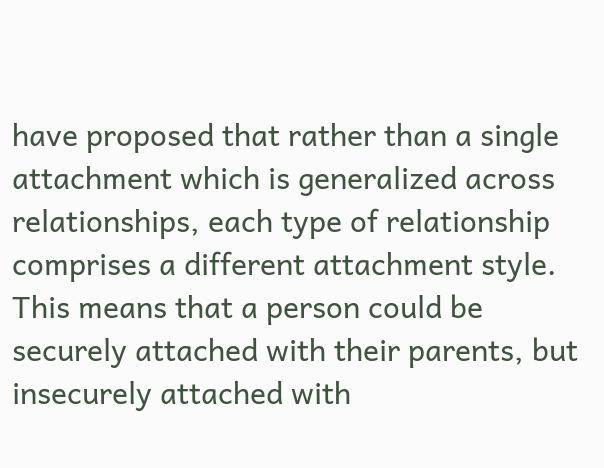have proposed that rather than a single attachment which is generalized across relationships, each type of relationship comprises a different attachment style. This means that a person could be securely attached with their parents, but insecurely attached with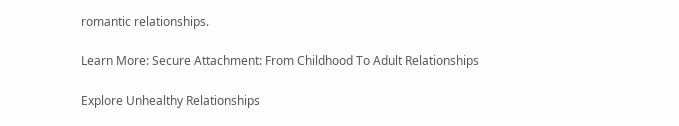romantic relationships.

Learn More: Secure Attachment: From Childhood To Adult Relationships

Explore Unhealthy Relationships